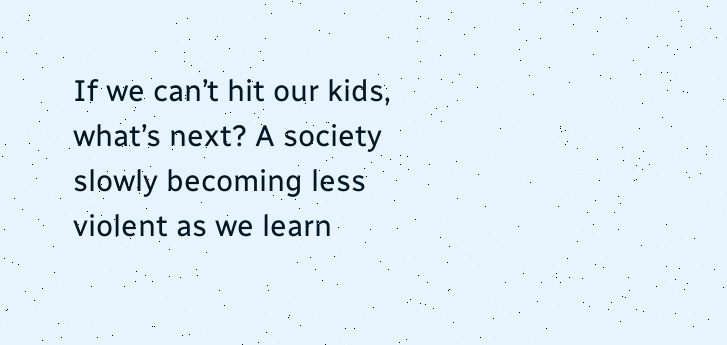If we can’t hit our kids, what’s next? A society slowly becoming less violent as we learn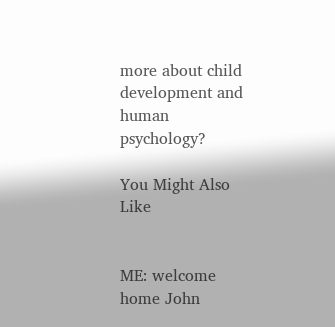more about child development and human psychology?

You Might Also Like


ME: welcome home John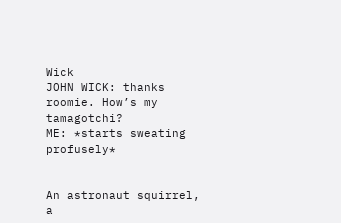Wick
JOHN WICK: thanks roomie. How’s my tamagotchi?
ME: *starts sweating profusely*


An astronaut squirrel, a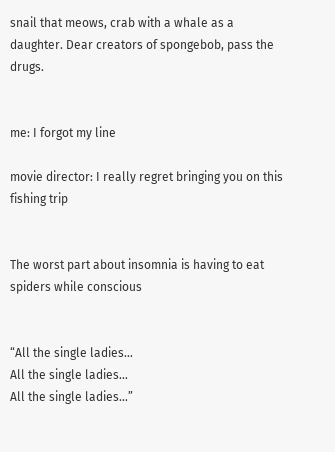snail that meows, crab with a whale as a daughter. Dear creators of spongebob, pass the drugs.


me: I forgot my line

movie director: I really regret bringing you on this fishing trip


The worst part about insomnia is having to eat spiders while conscious


“All the single ladies…
All the single ladies…
All the single ladies…”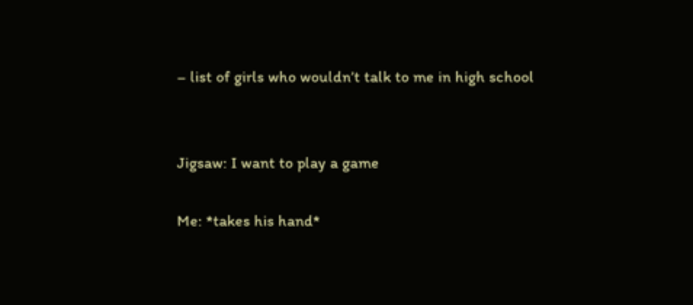– list of girls who wouldn’t talk to me in high school


Jigsaw: I want to play a game

Me: *takes his hand*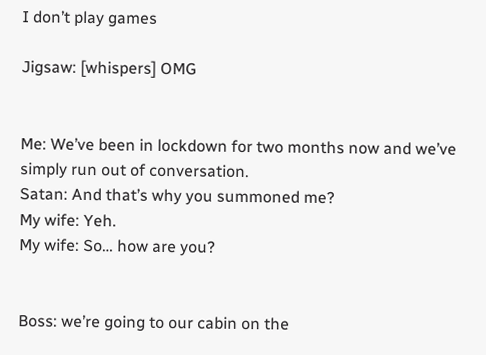I don’t play games

Jigsaw: [whispers] OMG


Me: We’ve been in lockdown for two months now and we’ve simply run out of conversation.
Satan: And that’s why you summoned me?
My wife: Yeh.
My wife: So… how are you?


Boss: we’re going to our cabin on the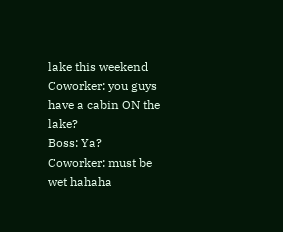lake this weekend
Coworker: you guys have a cabin ON the lake?
Boss: Ya?
Coworker: must be wet hahaha